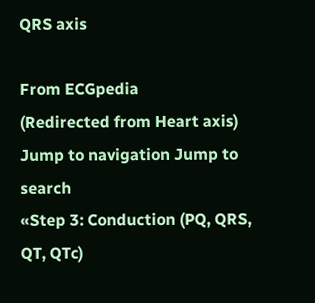QRS axis

From ECGpedia
(Redirected from Heart axis)
Jump to navigation Jump to search
«Step 3: Conduction (PQ, QRS, QT, QTc)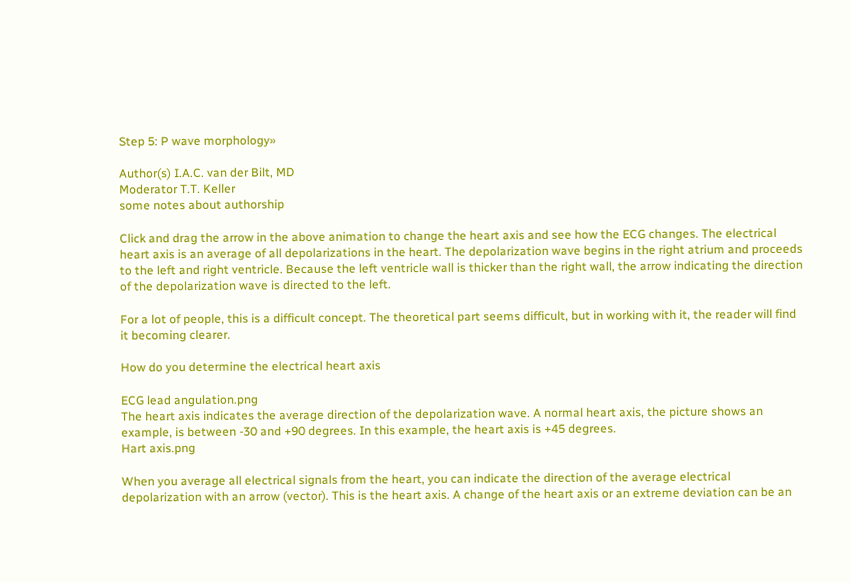Step 5: P wave morphology»

Author(s) I.A.C. van der Bilt, MD
Moderator T.T. Keller
some notes about authorship

Click and drag the arrow in the above animation to change the heart axis and see how the ECG changes. The electrical heart axis is an average of all depolarizations in the heart. The depolarization wave begins in the right atrium and proceeds to the left and right ventricle. Because the left ventricle wall is thicker than the right wall, the arrow indicating the direction of the depolarization wave is directed to the left.

For a lot of people, this is a difficult concept. The theoretical part seems difficult, but in working with it, the reader will find it becoming clearer.

How do you determine the electrical heart axis

ECG lead angulation.png
The heart axis indicates the average direction of the depolarization wave. A normal heart axis, the picture shows an example, is between -30 and +90 degrees. In this example, the heart axis is +45 degrees.
Hart axis.png

When you average all electrical signals from the heart, you can indicate the direction of the average electrical depolarization with an arrow (vector). This is the heart axis. A change of the heart axis or an extreme deviation can be an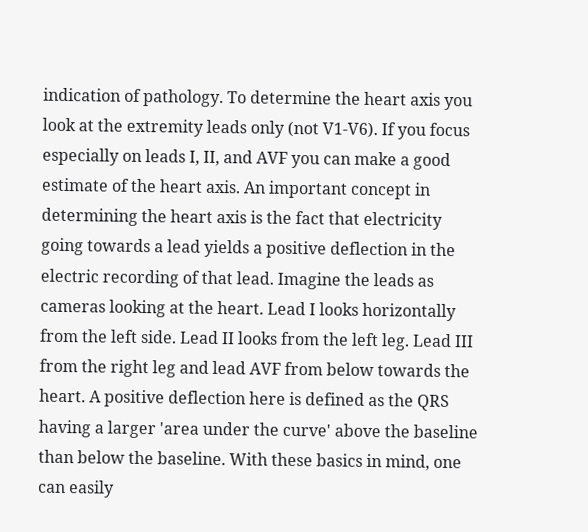indication of pathology. To determine the heart axis you look at the extremity leads only (not V1-V6). If you focus especially on leads I, II, and AVF you can make a good estimate of the heart axis. An important concept in determining the heart axis is the fact that electricity going towards a lead yields a positive deflection in the electric recording of that lead. Imagine the leads as cameras looking at the heart. Lead I looks horizontally from the left side. Lead II looks from the left leg. Lead III from the right leg and lead AVF from below towards the heart. A positive deflection here is defined as the QRS having a larger 'area under the curve' above the baseline than below the baseline. With these basics in mind, one can easily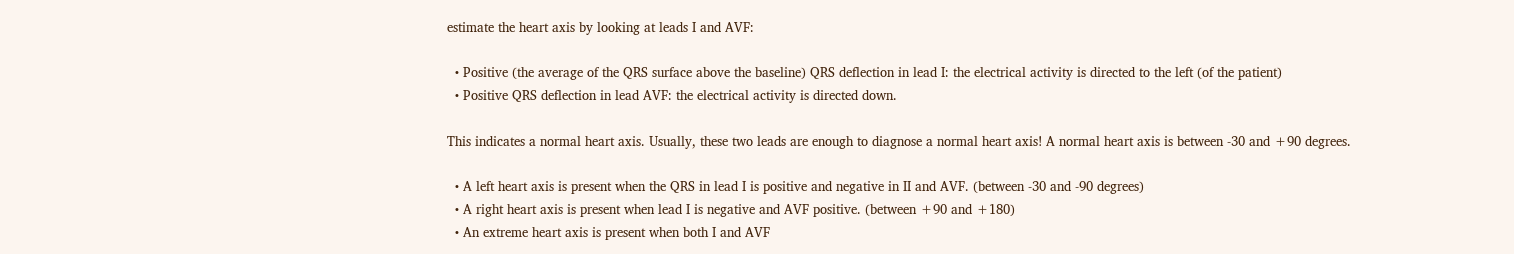estimate the heart axis by looking at leads I and AVF:

  • Positive (the average of the QRS surface above the baseline) QRS deflection in lead I: the electrical activity is directed to the left (of the patient)
  • Positive QRS deflection in lead AVF: the electrical activity is directed down.

This indicates a normal heart axis. Usually, these two leads are enough to diagnose a normal heart axis! A normal heart axis is between -30 and +90 degrees.

  • A left heart axis is present when the QRS in lead I is positive and negative in II and AVF. (between -30 and -90 degrees)
  • A right heart axis is present when lead I is negative and AVF positive. (between +90 and +180)
  • An extreme heart axis is present when both I and AVF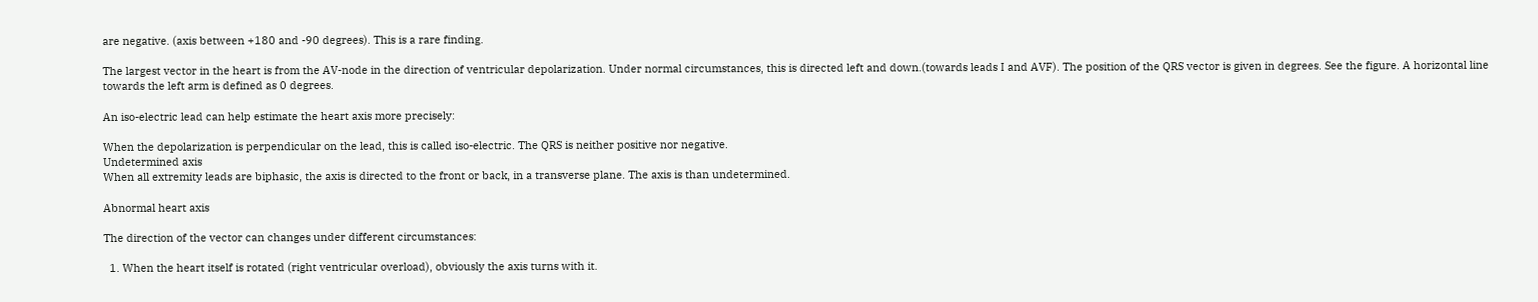are negative. (axis between +180 and -90 degrees). This is a rare finding.

The largest vector in the heart is from the AV-node in the direction of ventricular depolarization. Under normal circumstances, this is directed left and down.(towards leads I and AVF). The position of the QRS vector is given in degrees. See the figure. A horizontal line towards the left arm is defined as 0 degrees.

An iso-electric lead can help estimate the heart axis more precisely:

When the depolarization is perpendicular on the lead, this is called iso-electric. The QRS is neither positive nor negative.
Undetermined axis
When all extremity leads are biphasic, the axis is directed to the front or back, in a transverse plane. The axis is than undetermined.

Abnormal heart axis

The direction of the vector can changes under different circumstances:

  1. When the heart itself is rotated (right ventricular overload), obviously the axis turns with it.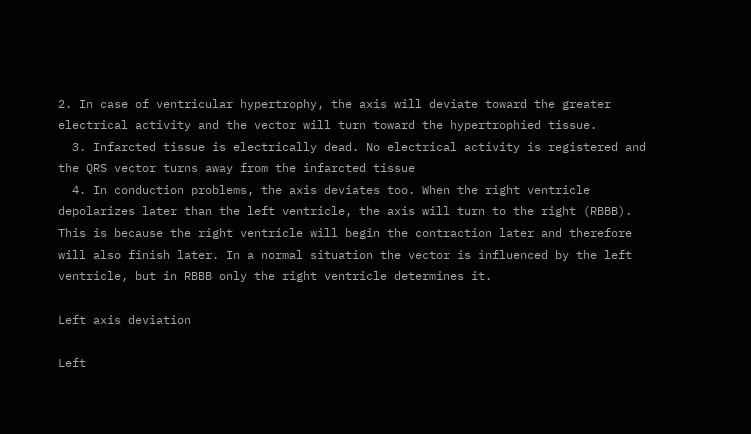2. In case of ventricular hypertrophy, the axis will deviate toward the greater electrical activity and the vector will turn toward the hypertrophied tissue.
  3. Infarcted tissue is electrically dead. No electrical activity is registered and the QRS vector turns away from the infarcted tissue
  4. In conduction problems, the axis deviates too. When the right ventricle depolarizes later than the left ventricle, the axis will turn to the right (RBBB). This is because the right ventricle will begin the contraction later and therefore will also finish later. In a normal situation the vector is influenced by the left ventricle, but in RBBB only the right ventricle determines it.

Left axis deviation

Left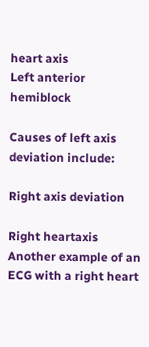heart axis
Left anterior hemiblock

Causes of left axis deviation include:

Right axis deviation

Right heartaxis
Another example of an ECG with a right heart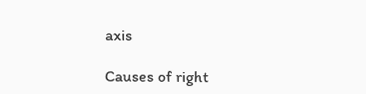axis

Causes of right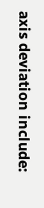axis deviation include: